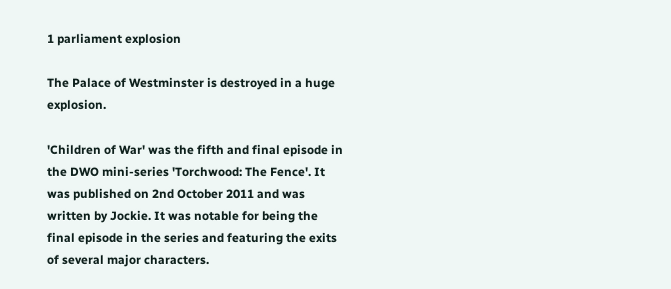1 parliament explosion

The Palace of Westminster is destroyed in a huge explosion.

'Children of War' was the fifth and final episode in the DWO mini-series 'Torchwood: The Fence'. It was published on 2nd October 2011 and was written by Jockie. It was notable for being the final episode in the series and featuring the exits of several major characters.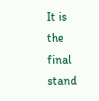It is the final stand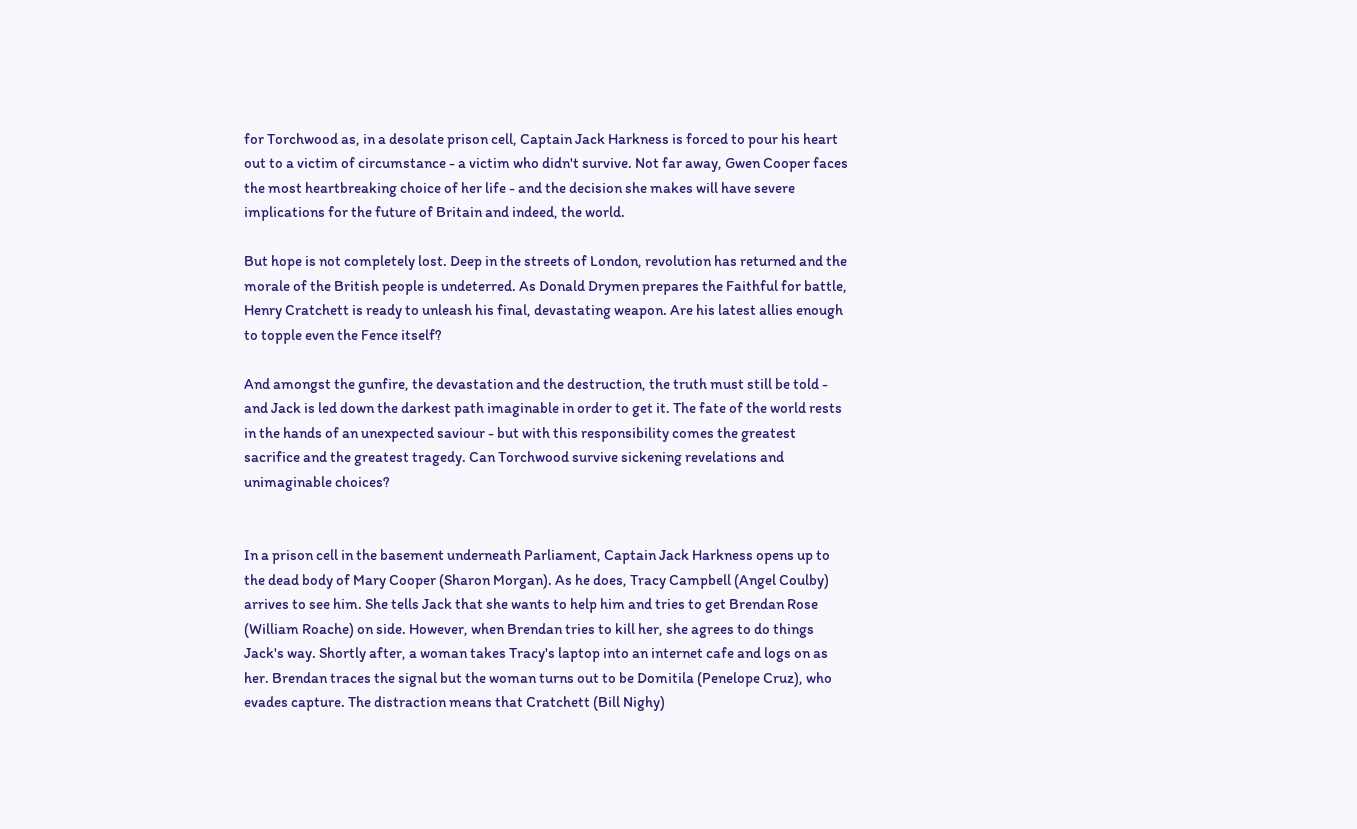for Torchwood as, in a desolate prison cell, Captain Jack Harkness is forced to pour his heart out to a victim of circumstance - a victim who didn't survive. Not far away, Gwen Cooper faces the most heartbreaking choice of her life - and the decision she makes will have severe implications for the future of Britain and indeed, the world.

But hope is not completely lost. Deep in the streets of London, revolution has returned and the morale of the British people is undeterred. As Donald Drymen prepares the Faithful for battle, Henry Cratchett is ready to unleash his final, devastating weapon. Are his latest allies enough to topple even the Fence itself?

And amongst the gunfire, the devastation and the destruction, the truth must still be told - and Jack is led down the darkest path imaginable in order to get it. The fate of the world rests in the hands of an unexpected saviour - but with this responsibility comes the greatest sacrifice and the greatest tragedy. Can Torchwood survive sickening revelations and unimaginable choices?


In a prison cell in the basement underneath Parliament, Captain Jack Harkness opens up to the dead body of Mary Cooper (Sharon Morgan). As he does, Tracy Campbell (Angel Coulby) arrives to see him. She tells Jack that she wants to help him and tries to get Brendan Rose (William Roache) on side. However, when Brendan tries to kill her, she agrees to do things Jack's way. Shortly after, a woman takes Tracy's laptop into an internet cafe and logs on as her. Brendan traces the signal but the woman turns out to be Domitila (Penelope Cruz), who evades capture. The distraction means that Cratchett (Bill Nighy)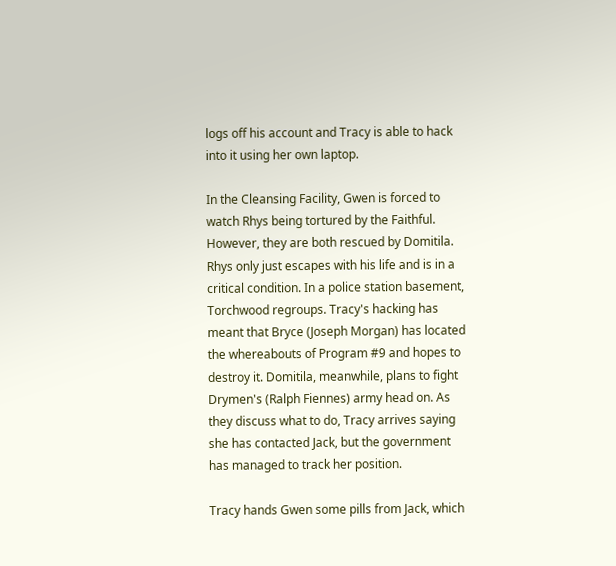logs off his account and Tracy is able to hack into it using her own laptop.

In the Cleansing Facility, Gwen is forced to watch Rhys being tortured by the Faithful. However, they are both rescued by Domitila. Rhys only just escapes with his life and is in a critical condition. In a police station basement, Torchwood regroups. Tracy's hacking has meant that Bryce (Joseph Morgan) has located the whereabouts of Program #9 and hopes to destroy it. Domitila, meanwhile, plans to fight Drymen's (Ralph Fiennes) army head on. As they discuss what to do, Tracy arrives saying she has contacted Jack, but the government has managed to track her position.

Tracy hands Gwen some pills from Jack, which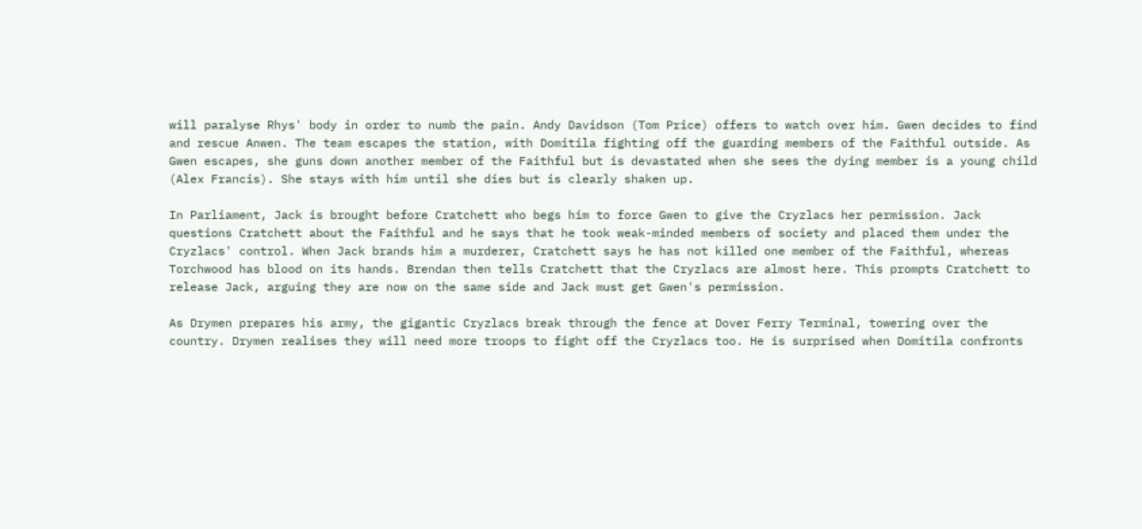will paralyse Rhys' body in order to numb the pain. Andy Davidson (Tom Price) offers to watch over him. Gwen decides to find and rescue Anwen. The team escapes the station, with Domitila fighting off the guarding members of the Faithful outside. As Gwen escapes, she guns down another member of the Faithful but is devastated when she sees the dying member is a young child (Alex Francis). She stays with him until she dies but is clearly shaken up.

In Parliament, Jack is brought before Cratchett who begs him to force Gwen to give the Cryzlacs her permission. Jack questions Cratchett about the Faithful and he says that he took weak-minded members of society and placed them under the Cryzlacs' control. When Jack brands him a murderer, Cratchett says he has not killed one member of the Faithful, whereas Torchwood has blood on its hands. Brendan then tells Cratchett that the Cryzlacs are almost here. This prompts Cratchett to release Jack, arguing they are now on the same side and Jack must get Gwen's permission.

As Drymen prepares his army, the gigantic Cryzlacs break through the fence at Dover Ferry Terminal, towering over the country. Drymen realises they will need more troops to fight off the Cryzlacs too. He is surprised when Domitila confronts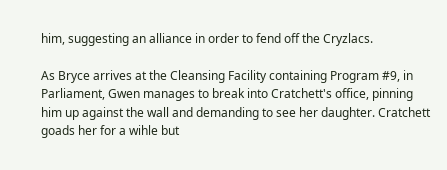him, suggesting an alliance in order to fend off the Cryzlacs.

As Bryce arrives at the Cleansing Facility containing Program #9, in Parliament, Gwen manages to break into Cratchett's office, pinning him up against the wall and demanding to see her daughter. Cratchett goads her for a wihle but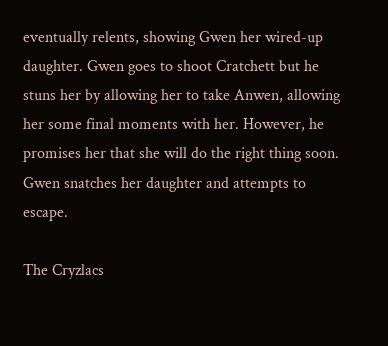eventually relents, showing Gwen her wired-up daughter. Gwen goes to shoot Cratchett but he stuns her by allowing her to take Anwen, allowing her some final moments with her. However, he promises her that she will do the right thing soon. Gwen snatches her daughter and attempts to escape.

The Cryzlacs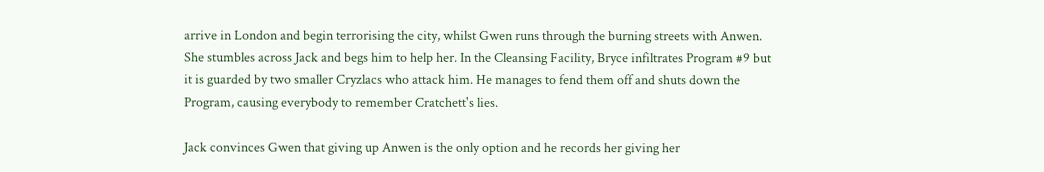arrive in London and begin terrorising the city, whilst Gwen runs through the burning streets with Anwen. She stumbles across Jack and begs him to help her. In the Cleansing Facility, Bryce infiltrates Program #9 but it is guarded by two smaller Cryzlacs who attack him. He manages to fend them off and shuts down the Program, causing everybody to remember Cratchett's lies.

Jack convinces Gwen that giving up Anwen is the only option and he records her giving her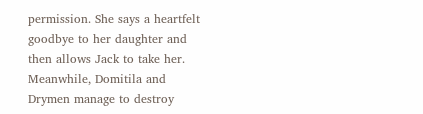permission. She says a heartfelt goodbye to her daughter and then allows Jack to take her. Meanwhile, Domitila and Drymen manage to destroy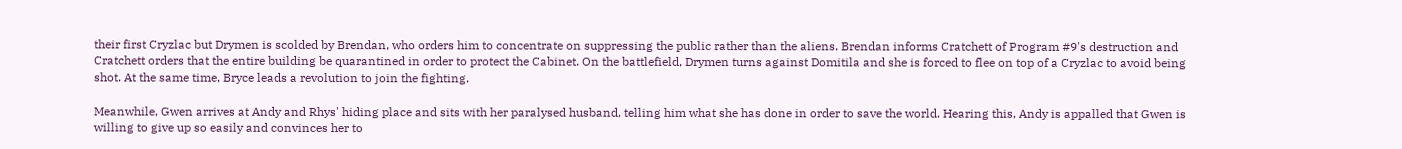their first Cryzlac but Drymen is scolded by Brendan, who orders him to concentrate on suppressing the public rather than the aliens. Brendan informs Cratchett of Program #9's destruction and Cratchett orders that the entire building be quarantined in order to protect the Cabinet. On the battlefield, Drymen turns against Domitila and she is forced to flee on top of a Cryzlac to avoid being shot. At the same time, Bryce leads a revolution to join the fighting.

Meanwhile, Gwen arrives at Andy and Rhys' hiding place and sits with her paralysed husband, telling him what she has done in order to save the world. Hearing this, Andy is appalled that Gwen is willing to give up so easily and convinces her to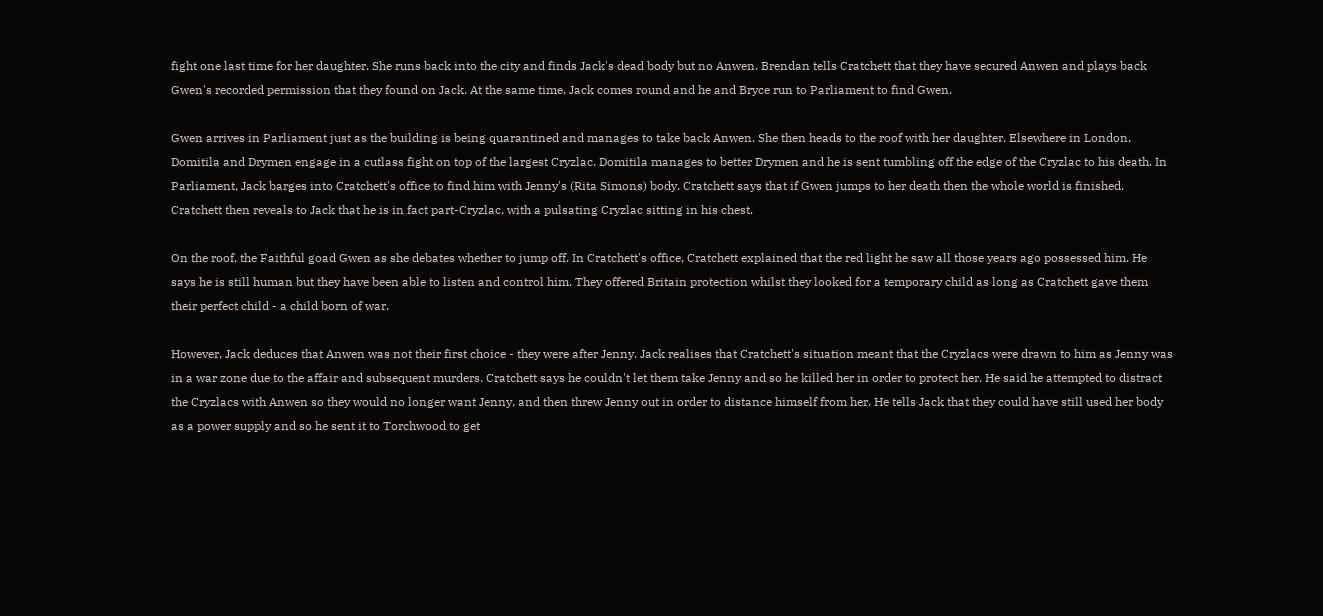fight one last time for her daughter. She runs back into the city and finds Jack's dead body but no Anwen. Brendan tells Cratchett that they have secured Anwen and plays back Gwen's recorded permission that they found on Jack. At the same time, Jack comes round and he and Bryce run to Parliament to find Gwen.

Gwen arrives in Parliament just as the building is being quarantined and manages to take back Anwen. She then heads to the roof with her daughter. Elsewhere in London, Domitila and Drymen engage in a cutlass fight on top of the largest Cryzlac. Domitila manages to better Drymen and he is sent tumbling off the edge of the Cryzlac to his death. In Parliament, Jack barges into Cratchett's office to find him with Jenny's (Rita Simons) body. Cratchett says that if Gwen jumps to her death then the whole world is finished. Cratchett then reveals to Jack that he is in fact part-Cryzlac, with a pulsating Cryzlac sitting in his chest.

On the roof, the Faithful goad Gwen as she debates whether to jump off. In Cratchett's office, Cratchett explained that the red light he saw all those years ago possessed him. He says he is still human but they have been able to listen and control him. They offered Britain protection whilst they looked for a temporary child as long as Cratchett gave them their perfect child - a child born of war.

However, Jack deduces that Anwen was not their first choice - they were after Jenny. Jack realises that Cratchett's situation meant that the Cryzlacs were drawn to him as Jenny was in a war zone due to the affair and subsequent murders. Cratchett says he couldn't let them take Jenny and so he killed her in order to protect her. He said he attempted to distract the Cryzlacs with Anwen so they would no longer want Jenny, and then threw Jenny out in order to distance himself from her. He tells Jack that they could have still used her body as a power supply and so he sent it to Torchwood to get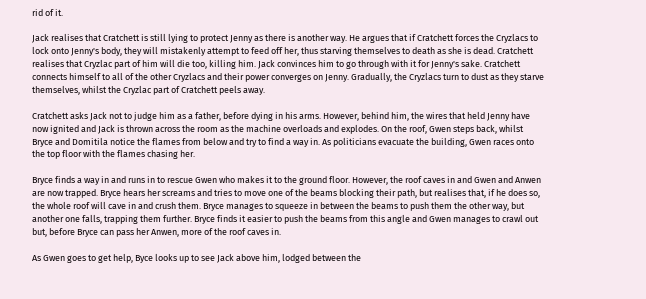rid of it.

Jack realises that Cratchett is still lying to protect Jenny as there is another way. He argues that if Cratchett forces the Cryzlacs to lock onto Jenny's body, they will mistakenly attempt to feed off her, thus starving themselves to death as she is dead. Cratchett realises that Cryzlac part of him will die too, killing him. Jack convinces him to go through with it for Jenny's sake. Cratchett connects himself to all of the other Cryzlacs and their power converges on Jenny. Gradually, the Cryzlacs turn to dust as they starve themselves, whilst the Cryzlac part of Cratchett peels away.

Cratchett asks Jack not to judge him as a father, before dying in his arms. However, behind him, the wires that held Jenny have now ignited and Jack is thrown across the room as the machine overloads and explodes. On the roof, Gwen steps back, whilst Bryce and Domitila notice the flames from below and try to find a way in. As politicians evacuate the building, Gwen races onto the top floor with the flames chasing her.

Bryce finds a way in and runs in to rescue Gwen who makes it to the ground floor. However, the roof caves in and Gwen and Anwen are now trapped. Bryce hears her screams and tries to move one of the beams blocking their path, but realises that, if he does so, the whole roof will cave in and crush them. Bryce manages to squeeze in between the beams to push them the other way, but another one falls, trapping them further. Bryce finds it easier to push the beams from this angle and Gwen manages to crawl out but, before Bryce can pass her Anwen, more of the roof caves in.

As Gwen goes to get help, Byce looks up to see Jack above him, lodged between the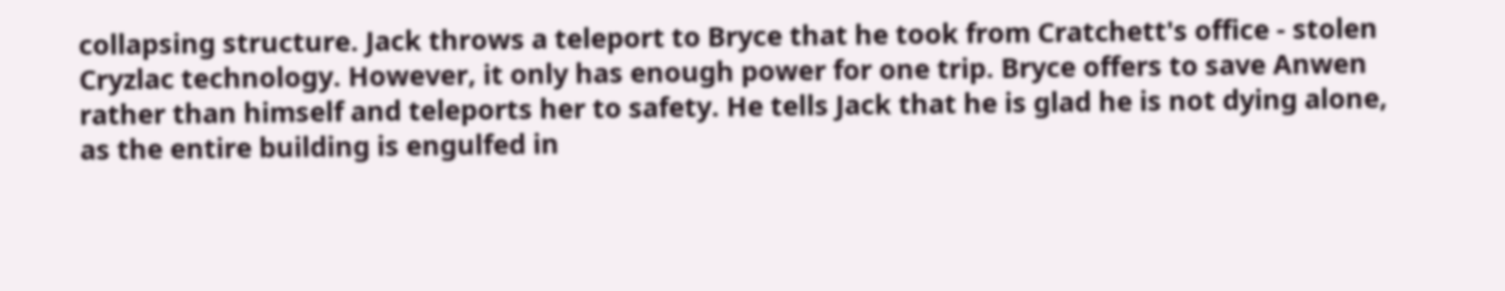collapsing structure. Jack throws a teleport to Bryce that he took from Cratchett's office - stolen Cryzlac technology. However, it only has enough power for one trip. Bryce offers to save Anwen rather than himself and teleports her to safety. He tells Jack that he is glad he is not dying alone, as the entire building is engulfed in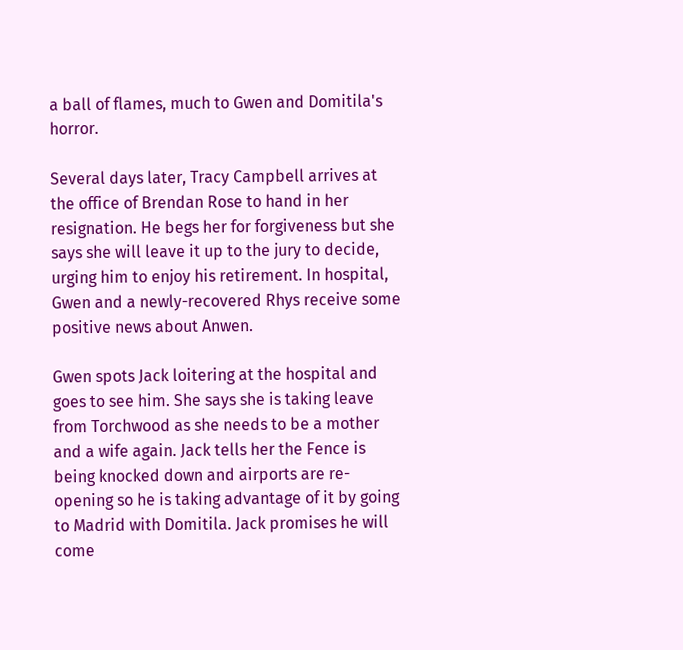a ball of flames, much to Gwen and Domitila's horror.

Several days later, Tracy Campbell arrives at the office of Brendan Rose to hand in her resignation. He begs her for forgiveness but she says she will leave it up to the jury to decide, urging him to enjoy his retirement. In hospital, Gwen and a newly-recovered Rhys receive some positive news about Anwen.

Gwen spots Jack loitering at the hospital and goes to see him. She says she is taking leave from Torchwood as she needs to be a mother and a wife again. Jack tells her the Fence is being knocked down and airports are re-opening so he is taking advantage of it by going to Madrid with Domitila. Jack promises he will come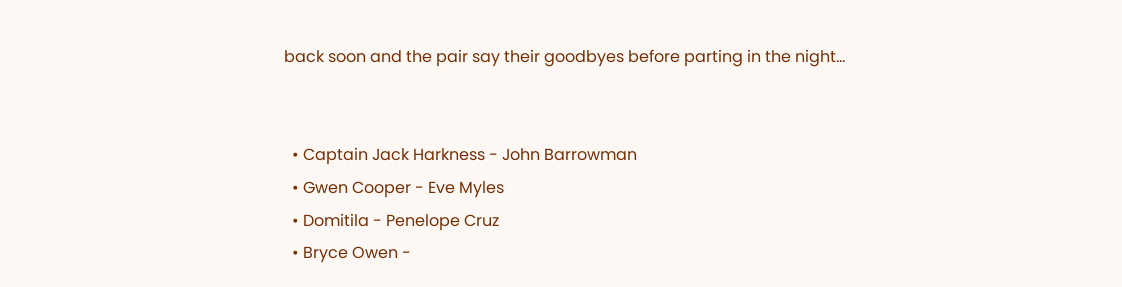back soon and the pair say their goodbyes before parting in the night...


  • Captain Jack Harkness - John Barrowman
  • Gwen Cooper - Eve Myles
  • Domitila - Penelope Cruz
  • Bryce Owen -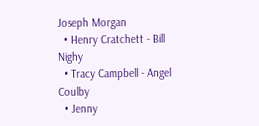Joseph Morgan
  • Henry Cratchett - Bill Nighy
  • Tracy Campbell - Angel Coulby
  • Jenny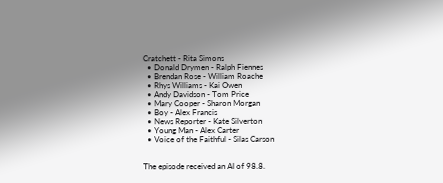Cratchett - Rita Simons
  • Donald Drymen - Ralph Fiennes
  • Brendan Rose - William Roache
  • Rhys Williams - Kai Owen
  • Andy Davidson - Tom Price
  • Mary Cooper - Sharon Morgan
  • Boy - Alex Francis
  • News Reporter - Kate Silverton
  • Young Man - Alex Carter
  • Voice of the Faithful - Silas Carson


The episode received an AI of 98.8.